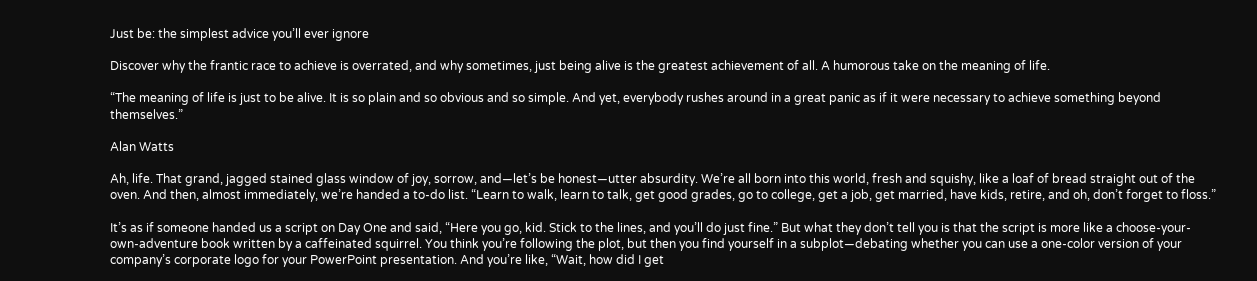Just be: the simplest advice you’ll ever ignore

Discover why the frantic race to achieve is overrated, and why sometimes, just being alive is the greatest achievement of all. A humorous take on the meaning of life.

“The meaning of life is just to be alive. It is so plain and so obvious and so simple. And yet, everybody rushes around in a great panic as if it were necessary to achieve something beyond themselves.”

Alan Watts

Ah, life. That grand, jagged stained glass window of joy, sorrow, and—let’s be honest—utter absurdity. We’re all born into this world, fresh and squishy, like a loaf of bread straight out of the oven. And then, almost immediately, we’re handed a to-do list. “Learn to walk, learn to talk, get good grades, go to college, get a job, get married, have kids, retire, and oh, don’t forget to floss.”

It’s as if someone handed us a script on Day One and said, “Here you go, kid. Stick to the lines, and you’ll do just fine.” But what they don’t tell you is that the script is more like a choose-your-own-adventure book written by a caffeinated squirrel. You think you’re following the plot, but then you find yourself in a subplot—debating whether you can use a one-color version of your company’s corporate logo for your PowerPoint presentation. And you’re like, “Wait, how did I get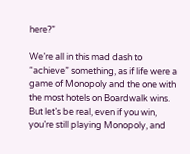here?”

We’re all in this mad dash to “achieve” something, as if life were a game of Monopoly and the one with the most hotels on Boardwalk wins. But let’s be real, even if you win, you’re still playing Monopoly, and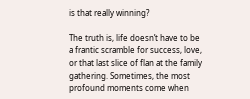is that really winning?

The truth is, life doesn’t have to be a frantic scramble for success, love, or that last slice of flan at the family gathering. Sometimes, the most profound moments come when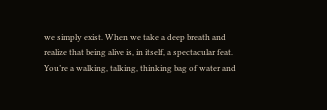we simply exist. When we take a deep breath and realize that being alive is, in itself, a spectacular feat. You’re a walking, talking, thinking bag of water and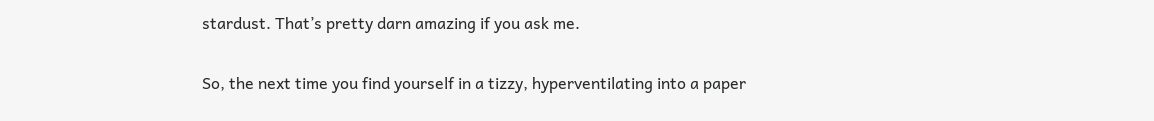stardust. That’s pretty darn amazing if you ask me.

So, the next time you find yourself in a tizzy, hyperventilating into a paper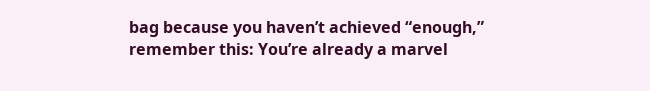bag because you haven’t achieved “enough,” remember this: You’re already a marvel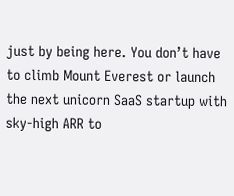just by being here. You don’t have to climb Mount Everest or launch the next unicorn SaaS startup with sky-high ARR to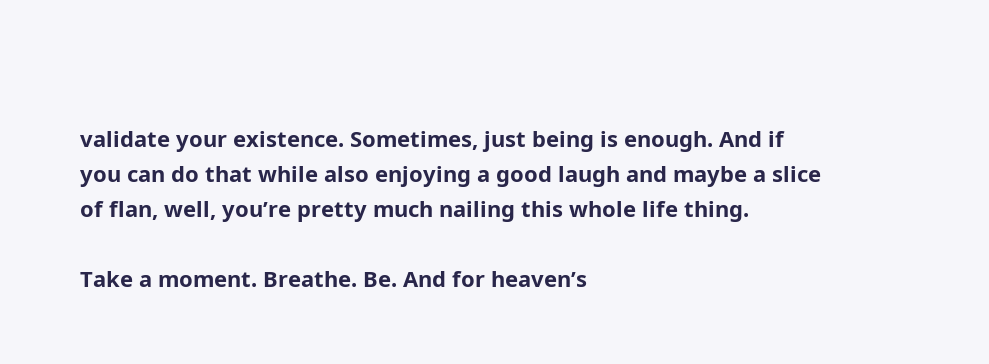validate your existence. Sometimes, just being is enough. And if you can do that while also enjoying a good laugh and maybe a slice of flan, well, you’re pretty much nailing this whole life thing.

Take a moment. Breathe. Be. And for heaven’s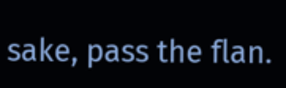sake, pass the flan.